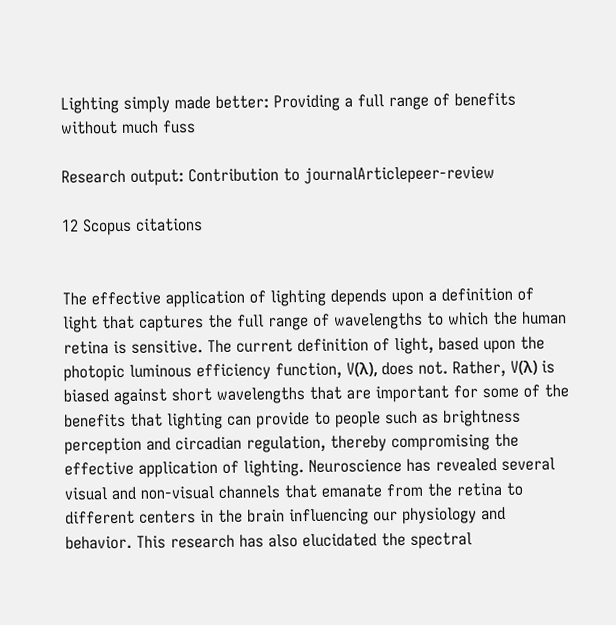Lighting simply made better: Providing a full range of benefits without much fuss

Research output: Contribution to journalArticlepeer-review

12 Scopus citations


The effective application of lighting depends upon a definition of light that captures the full range of wavelengths to which the human retina is sensitive. The current definition of light, based upon the photopic luminous efficiency function, V(λ), does not. Rather, V(λ) is biased against short wavelengths that are important for some of the benefits that lighting can provide to people such as brightness perception and circadian regulation, thereby compromising the effective application of lighting. Neuroscience has revealed several visual and non-visual channels that emanate from the retina to different centers in the brain influencing our physiology and behavior. This research has also elucidated the spectral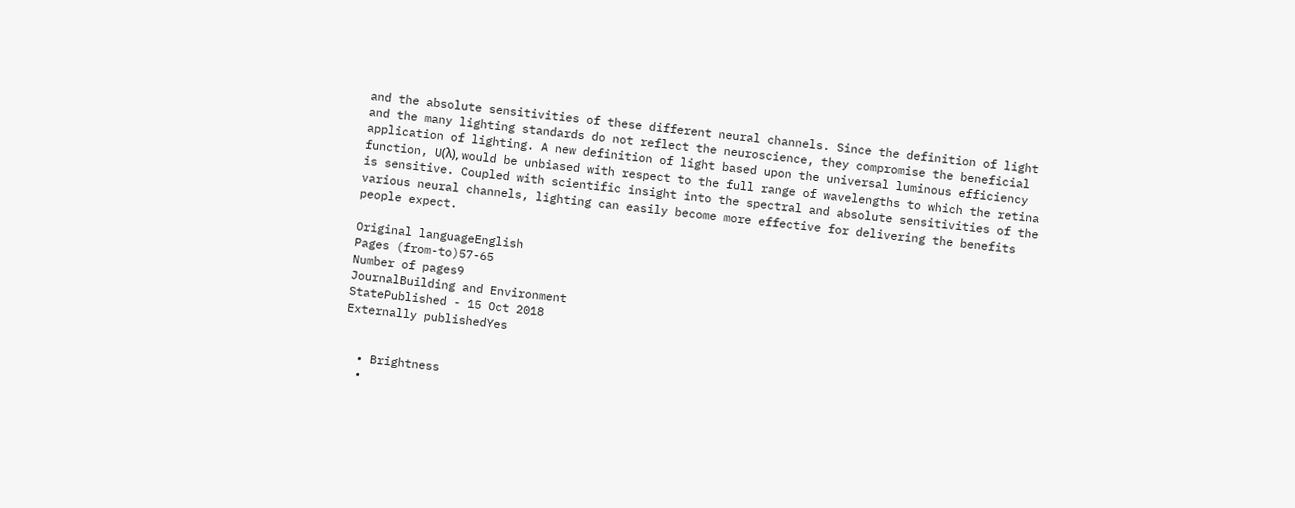and the absolute sensitivities of these different neural channels. Since the definition of light and the many lighting standards do not reflect the neuroscience, they compromise the beneficial application of lighting. A new definition of light based upon the universal luminous efficiency function, U(λ), would be unbiased with respect to the full range of wavelengths to which the retina is sensitive. Coupled with scientific insight into the spectral and absolute sensitivities of the various neural channels, lighting can easily become more effective for delivering the benefits people expect.

Original languageEnglish
Pages (from-to)57-65
Number of pages9
JournalBuilding and Environment
StatePublished - 15 Oct 2018
Externally publishedYes


  • Brightness
  •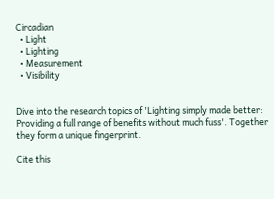Circadian
  • Light
  • Lighting
  • Measurement
  • Visibility


Dive into the research topics of 'Lighting simply made better: Providing a full range of benefits without much fuss'. Together they form a unique fingerprint.

Cite this